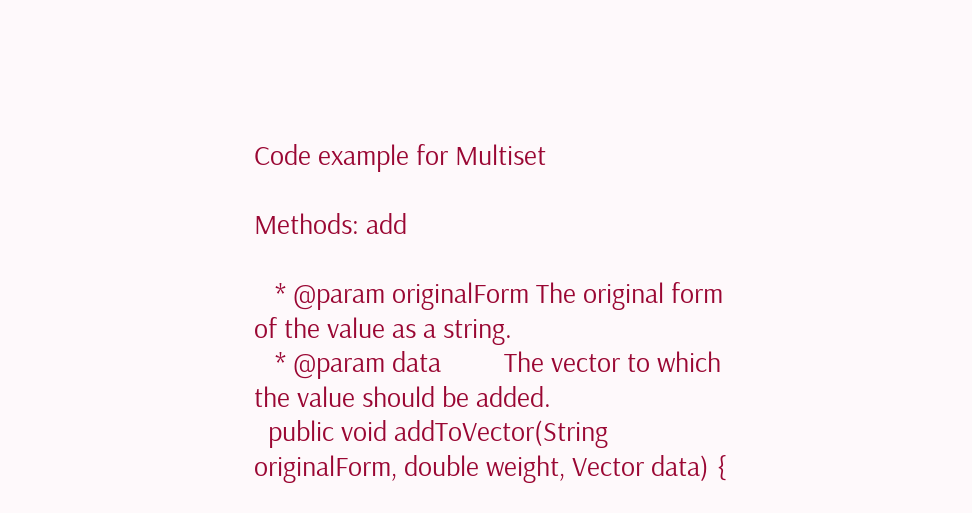Code example for Multiset

Methods: add

   * @param originalForm The original form of the value as a string.
   * @param data         The vector to which the value should be added.
  public void addToVector(String originalForm, double weight, Vector data) {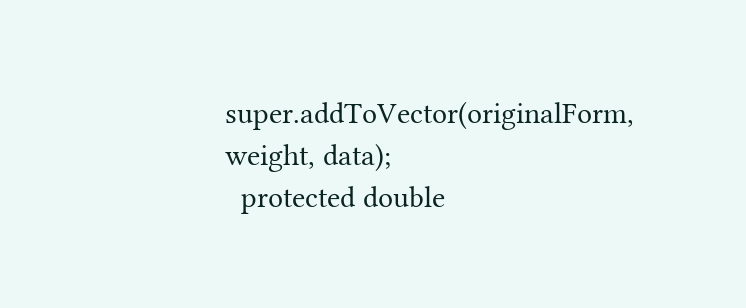super.addToVector(originalForm, weight, data);
  protected double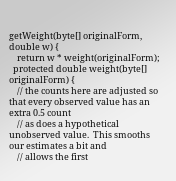getWeight(byte[] originalForm, double w) {
    return w * weight(originalForm);
  protected double weight(byte[] originalForm) {
    // the counts here are adjusted so that every observed value has an extra 0.5 count
    // as does a hypothetical unobserved value.  This smooths our estimates a bit and
    // allows the first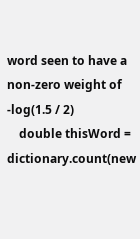word seen to have a non-zero weight of -log(1.5 / 2)
    double thisWord = dictionary.count(new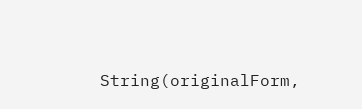String(originalForm,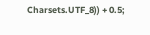Charsets.UTF_8)) + 0.5;